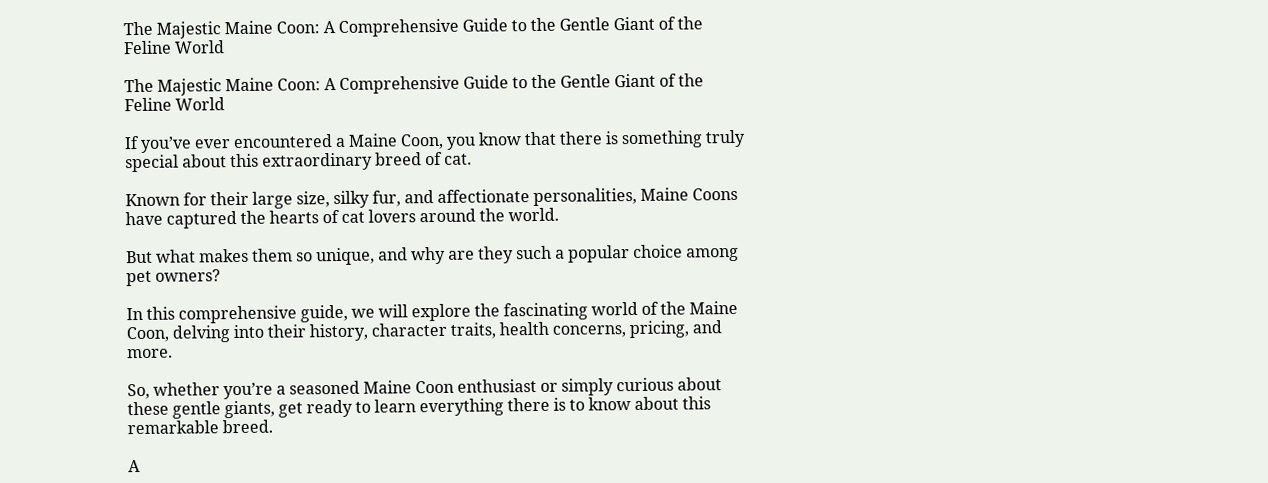The Majestic Maine Coon: A Comprehensive Guide to the Gentle Giant of the Feline World

The Majestic Maine Coon: A Comprehensive Guide to the Gentle Giant of the Feline World

If you’ve ever encountered a Maine Coon, you know that there is something truly special about this extraordinary breed of cat.

Known for their large size, silky fur, and affectionate personalities, Maine Coons have captured the hearts of cat lovers around the world.

But what makes them so unique, and why are they such a popular choice among pet owners?

In this comprehensive guide, we will explore the fascinating world of the Maine Coon, delving into their history, character traits, health concerns, pricing, and more.

So, whether you’re a seasoned Maine Coon enthusiast or simply curious about these gentle giants, get ready to learn everything there is to know about this remarkable breed.

A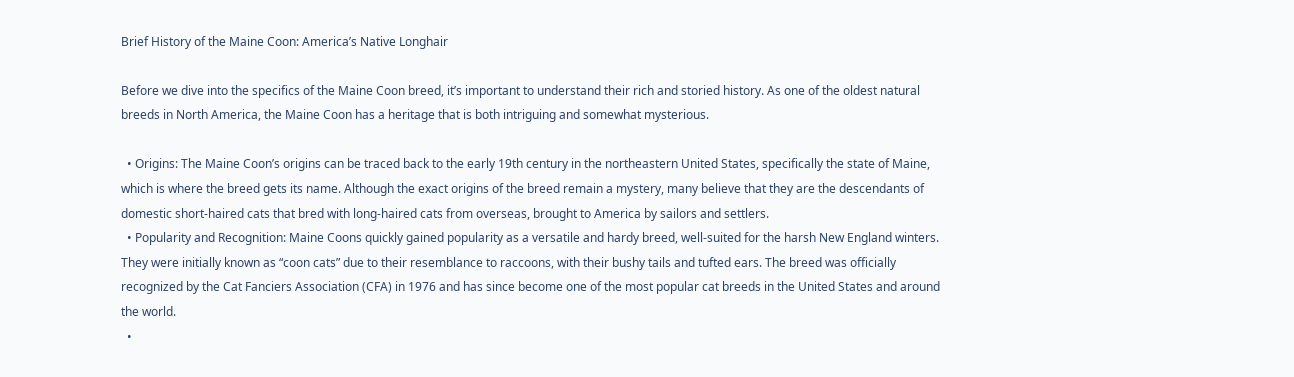Brief History of the Maine Coon: America’s Native Longhair

Before we dive into the specifics of the Maine Coon breed, it’s important to understand their rich and storied history. As one of the oldest natural breeds in North America, the Maine Coon has a heritage that is both intriguing and somewhat mysterious.

  • Origins: The Maine Coon’s origins can be traced back to the early 19th century in the northeastern United States, specifically the state of Maine, which is where the breed gets its name. Although the exact origins of the breed remain a mystery, many believe that they are the descendants of domestic short-haired cats that bred with long-haired cats from overseas, brought to America by sailors and settlers.
  • Popularity and Recognition: Maine Coons quickly gained popularity as a versatile and hardy breed, well-suited for the harsh New England winters. They were initially known as “coon cats” due to their resemblance to raccoons, with their bushy tails and tufted ears. The breed was officially recognized by the Cat Fanciers Association (CFA) in 1976 and has since become one of the most popular cat breeds in the United States and around the world.
  •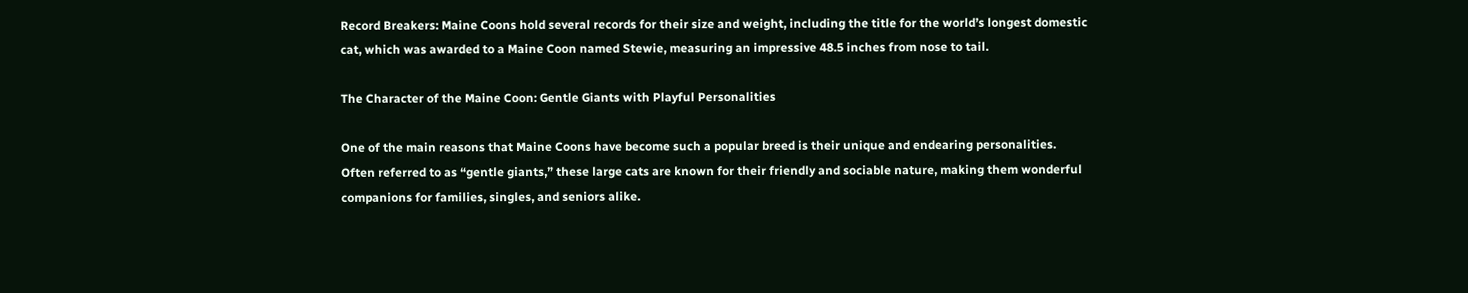Record Breakers: Maine Coons hold several records for their size and weight, including the title for the world’s longest domestic cat, which was awarded to a Maine Coon named Stewie, measuring an impressive 48.5 inches from nose to tail.

The Character of the Maine Coon: Gentle Giants with Playful Personalities

One of the main reasons that Maine Coons have become such a popular breed is their unique and endearing personalities. Often referred to as “gentle giants,” these large cats are known for their friendly and sociable nature, making them wonderful companions for families, singles, and seniors alike.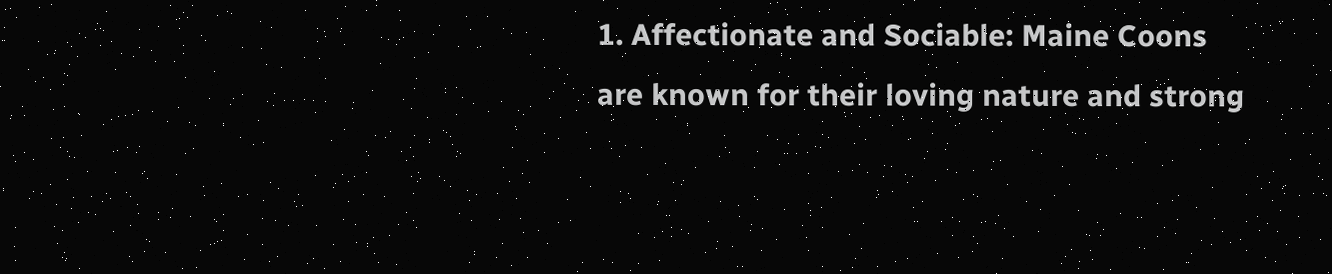1. Affectionate and Sociable: Maine Coons are known for their loving nature and strong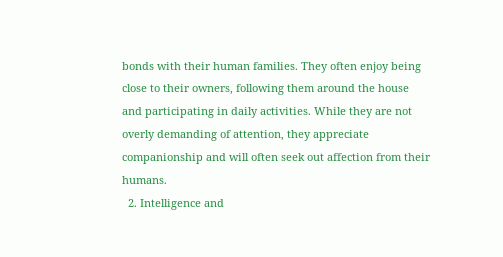bonds with their human families. They often enjoy being close to their owners, following them around the house and participating in daily activities. While they are not overly demanding of attention, they appreciate companionship and will often seek out affection from their humans.
  2. Intelligence and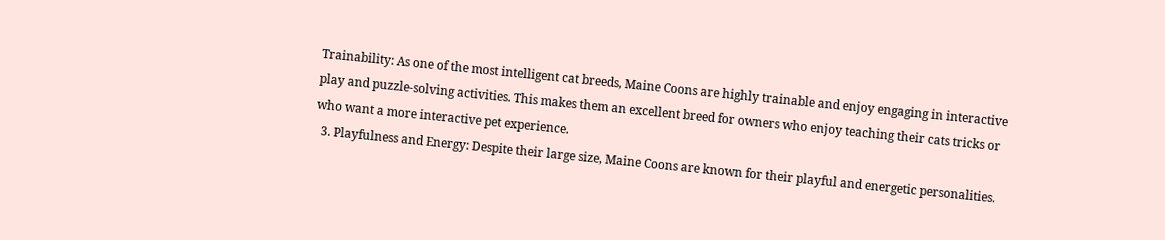Trainability: As one of the most intelligent cat breeds, Maine Coons are highly trainable and enjoy engaging in interactive play and puzzle-solving activities. This makes them an excellent breed for owners who enjoy teaching their cats tricks or who want a more interactive pet experience.
  3. Playfulness and Energy: Despite their large size, Maine Coons are known for their playful and energetic personalities.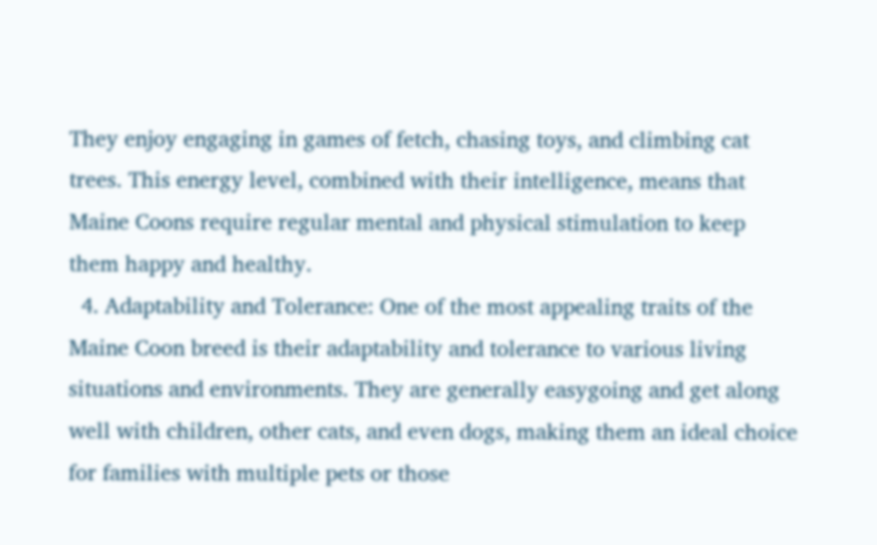They enjoy engaging in games of fetch, chasing toys, and climbing cat trees. This energy level, combined with their intelligence, means that Maine Coons require regular mental and physical stimulation to keep them happy and healthy.
  4. Adaptability and Tolerance: One of the most appealing traits of the Maine Coon breed is their adaptability and tolerance to various living situations and environments. They are generally easygoing and get along well with children, other cats, and even dogs, making them an ideal choice for families with multiple pets or those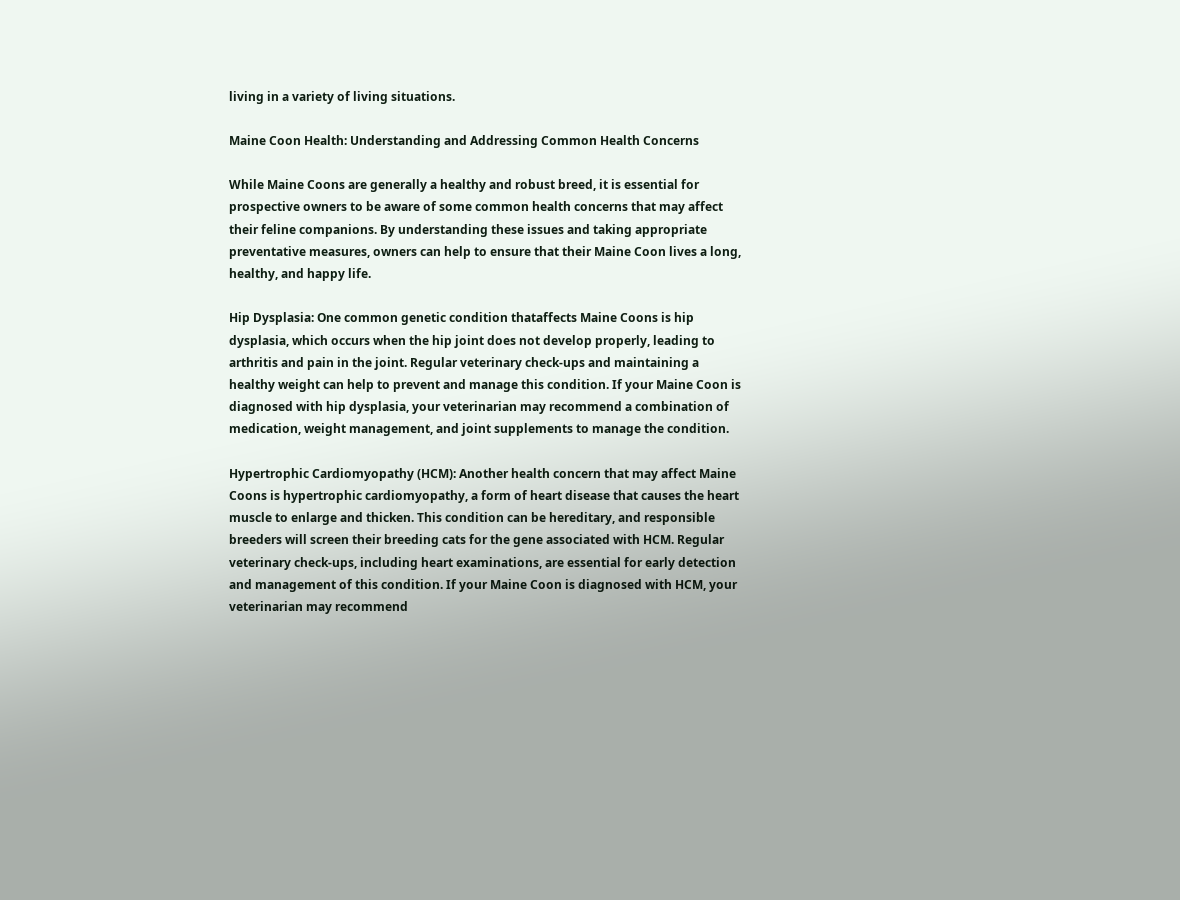living in a variety of living situations.

Maine Coon Health: Understanding and Addressing Common Health Concerns

While Maine Coons are generally a healthy and robust breed, it is essential for prospective owners to be aware of some common health concerns that may affect their feline companions. By understanding these issues and taking appropriate preventative measures, owners can help to ensure that their Maine Coon lives a long, healthy, and happy life.

Hip Dysplasia: One common genetic condition thataffects Maine Coons is hip dysplasia, which occurs when the hip joint does not develop properly, leading to arthritis and pain in the joint. Regular veterinary check-ups and maintaining a healthy weight can help to prevent and manage this condition. If your Maine Coon is diagnosed with hip dysplasia, your veterinarian may recommend a combination of medication, weight management, and joint supplements to manage the condition.

Hypertrophic Cardiomyopathy (HCM): Another health concern that may affect Maine Coons is hypertrophic cardiomyopathy, a form of heart disease that causes the heart muscle to enlarge and thicken. This condition can be hereditary, and responsible breeders will screen their breeding cats for the gene associated with HCM. Regular veterinary check-ups, including heart examinations, are essential for early detection and management of this condition. If your Maine Coon is diagnosed with HCM, your veterinarian may recommend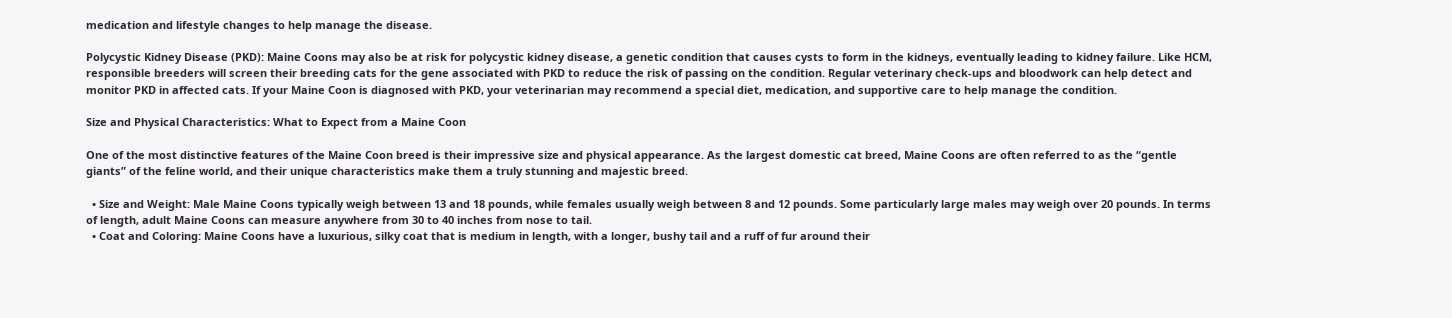medication and lifestyle changes to help manage the disease.

Polycystic Kidney Disease (PKD): Maine Coons may also be at risk for polycystic kidney disease, a genetic condition that causes cysts to form in the kidneys, eventually leading to kidney failure. Like HCM, responsible breeders will screen their breeding cats for the gene associated with PKD to reduce the risk of passing on the condition. Regular veterinary check-ups and bloodwork can help detect and monitor PKD in affected cats. If your Maine Coon is diagnosed with PKD, your veterinarian may recommend a special diet, medication, and supportive care to help manage the condition.

Size and Physical Characteristics: What to Expect from a Maine Coon

One of the most distinctive features of the Maine Coon breed is their impressive size and physical appearance. As the largest domestic cat breed, Maine Coons are often referred to as the “gentle giants” of the feline world, and their unique characteristics make them a truly stunning and majestic breed.

  • Size and Weight: Male Maine Coons typically weigh between 13 and 18 pounds, while females usually weigh between 8 and 12 pounds. Some particularly large males may weigh over 20 pounds. In terms of length, adult Maine Coons can measure anywhere from 30 to 40 inches from nose to tail.
  • Coat and Coloring: Maine Coons have a luxurious, silky coat that is medium in length, with a longer, bushy tail and a ruff of fur around their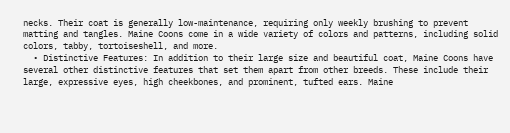necks. Their coat is generally low-maintenance, requiring only weekly brushing to prevent matting and tangles. Maine Coons come in a wide variety of colors and patterns, including solid colors, tabby, tortoiseshell, and more.
  • Distinctive Features: In addition to their large size and beautiful coat, Maine Coons have several other distinctive features that set them apart from other breeds. These include their large, expressive eyes, high cheekbones, and prominent, tufted ears. Maine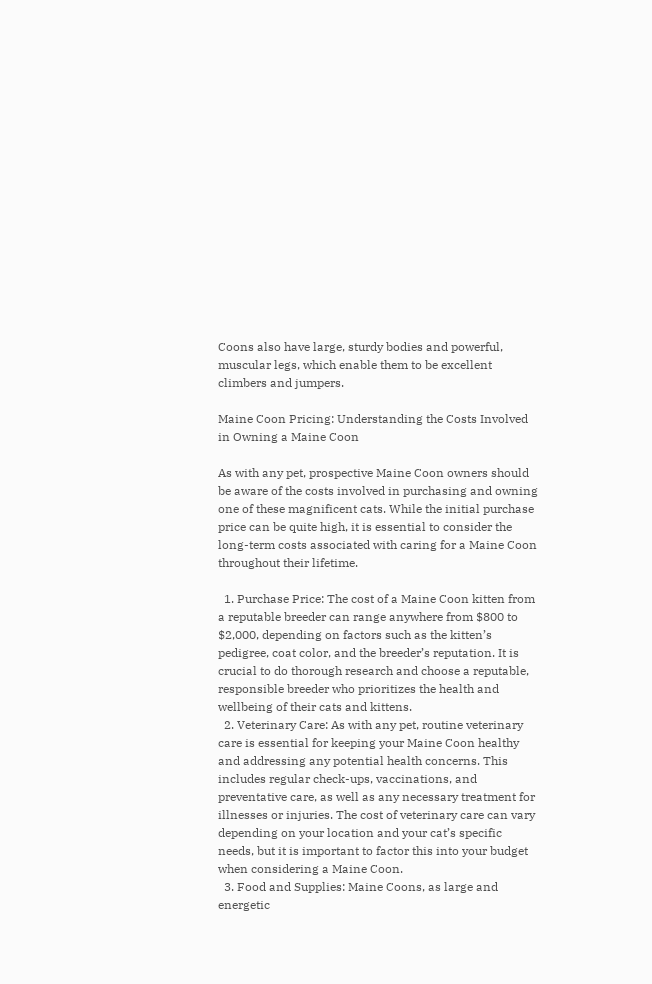Coons also have large, sturdy bodies and powerful, muscular legs, which enable them to be excellent climbers and jumpers.

Maine Coon Pricing: Understanding the Costs Involved in Owning a Maine Coon

As with any pet, prospective Maine Coon owners should be aware of the costs involved in purchasing and owning one of these magnificent cats. While the initial purchase price can be quite high, it is essential to consider the long-term costs associated with caring for a Maine Coon throughout their lifetime.

  1. Purchase Price: The cost of a Maine Coon kitten from a reputable breeder can range anywhere from $800 to $2,000, depending on factors such as the kitten’s pedigree, coat color, and the breeder’s reputation. It is crucial to do thorough research and choose a reputable, responsible breeder who prioritizes the health and wellbeing of their cats and kittens.
  2. Veterinary Care: As with any pet, routine veterinary care is essential for keeping your Maine Coon healthy and addressing any potential health concerns. This includes regular check-ups, vaccinations, and preventative care, as well as any necessary treatment for illnesses or injuries. The cost of veterinary care can vary depending on your location and your cat’s specific needs, but it is important to factor this into your budget when considering a Maine Coon.
  3. Food and Supplies: Maine Coons, as large and energetic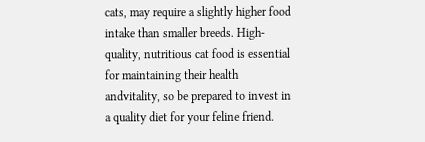cats, may require a slightly higher food intake than smaller breeds. High-quality, nutritious cat food is essential for maintaining their health andvitality, so be prepared to invest in a quality diet for your feline friend.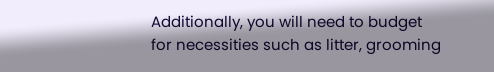Additionally, you will need to budget for necessities such as litter, grooming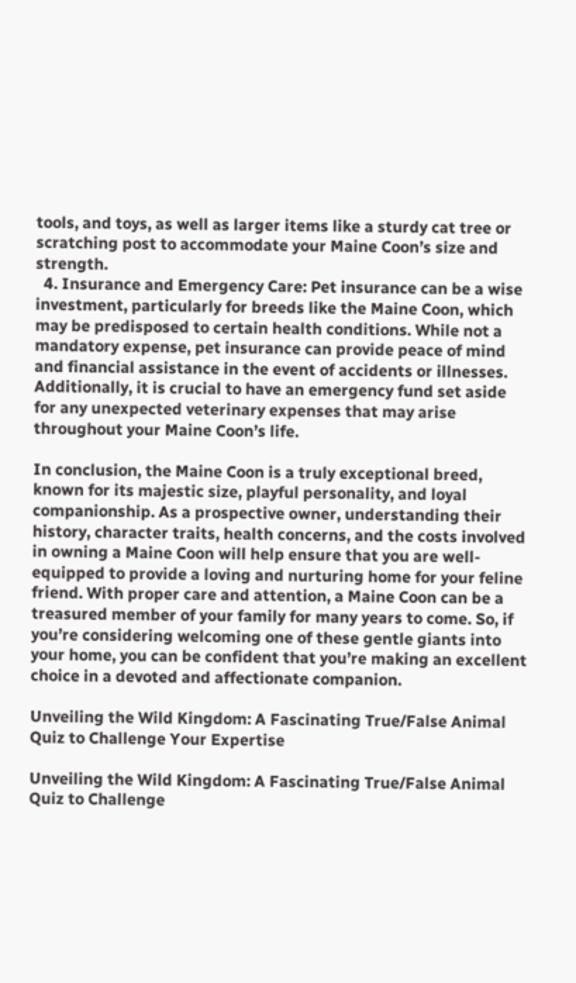tools, and toys, as well as larger items like a sturdy cat tree or scratching post to accommodate your Maine Coon’s size and strength.
  4. Insurance and Emergency Care: Pet insurance can be a wise investment, particularly for breeds like the Maine Coon, which may be predisposed to certain health conditions. While not a mandatory expense, pet insurance can provide peace of mind and financial assistance in the event of accidents or illnesses. Additionally, it is crucial to have an emergency fund set aside for any unexpected veterinary expenses that may arise throughout your Maine Coon’s life.

In conclusion, the Maine Coon is a truly exceptional breed, known for its majestic size, playful personality, and loyal companionship. As a prospective owner, understanding their history, character traits, health concerns, and the costs involved in owning a Maine Coon will help ensure that you are well-equipped to provide a loving and nurturing home for your feline friend. With proper care and attention, a Maine Coon can be a treasured member of your family for many years to come. So, if you’re considering welcoming one of these gentle giants into your home, you can be confident that you’re making an excellent choice in a devoted and affectionate companion.

Unveiling the Wild Kingdom: A Fascinating True/False Animal Quiz to Challenge Your Expertise

Unveiling the Wild Kingdom: A Fascinating True/False Animal Quiz to Challenge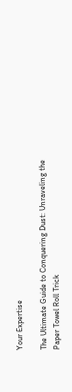Your Expertise

The Ultimate Guide to Conquering Dust: Unraveling the Paper Towel Roll Trick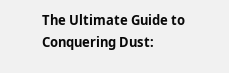The Ultimate Guide to Conquering Dust: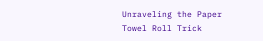Unraveling the Paper Towel Roll Trick